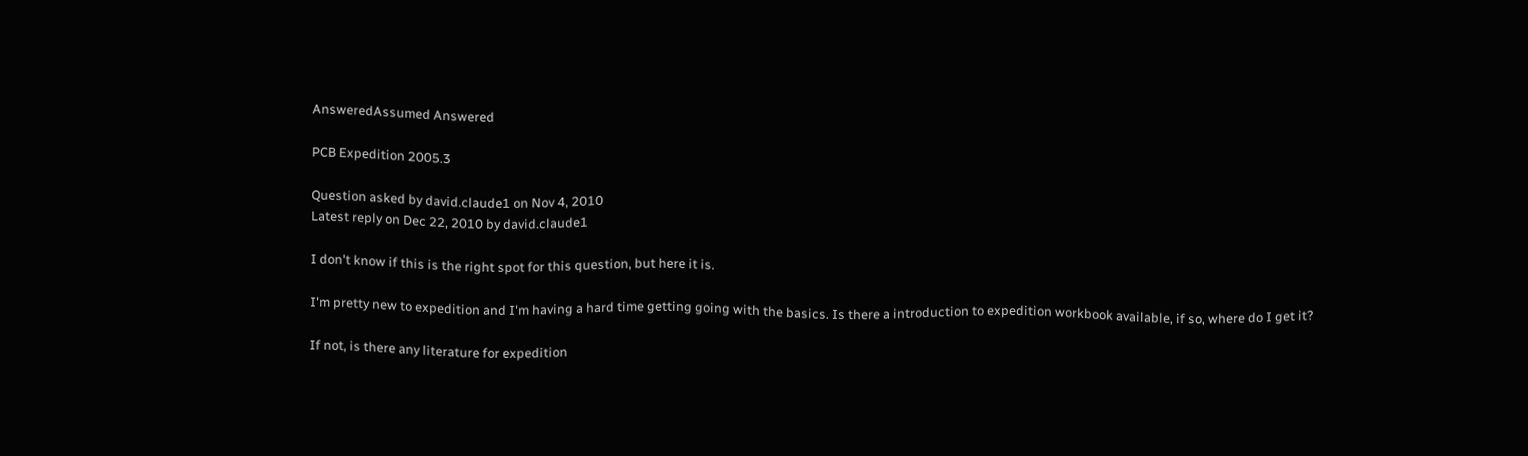AnsweredAssumed Answered

PCB Expedition 2005.3

Question asked by david.claude1 on Nov 4, 2010
Latest reply on Dec 22, 2010 by david.claude1

I don't know if this is the right spot for this question, but here it is.

I'm pretty new to expedition and I'm having a hard time getting going with the basics. Is there a introduction to expedition workbook available, if so, where do I get it?

If not, is there any literature for expedition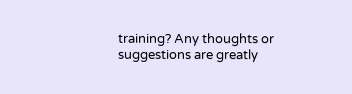training? Any thoughts or suggestions are greatly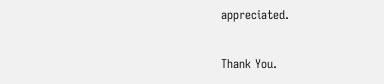appreciated.


Thank You.